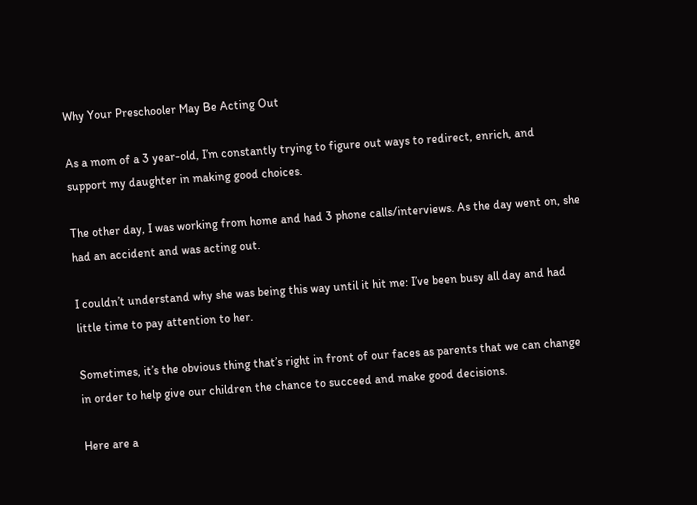Why Your Preschooler May Be Acting Out

As a mom of a 3 year-old, I’m constantly trying to figure out ways to redirect, enrich, and support my daughter in making good choices.

The other day, I was working from home and had 3 phone calls/interviews. As the day went on, she had an accident and was acting out.

I couldn’t understand why she was being this way until it hit me: I’ve been busy all day and had little time to pay attention to her.

Sometimes, it’s the obvious thing that’s right in front of our faces as parents that we can change in order to help give our children the chance to succeed and make good decisions.

Here are a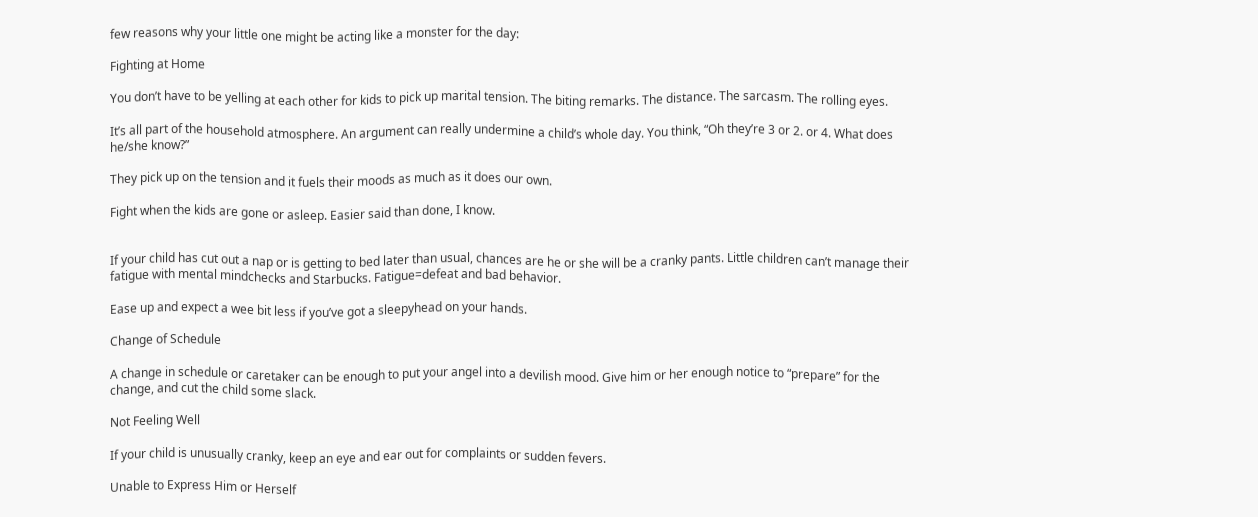few reasons why your little one might be acting like a monster for the day:

Fighting at Home

You don’t have to be yelling at each other for kids to pick up marital tension. The biting remarks. The distance. The sarcasm. The rolling eyes.

It’s all part of the household atmosphere. An argument can really undermine a child’s whole day. You think, “Oh they’re 3 or 2. or 4. What does he/she know?”

They pick up on the tension and it fuels their moods as much as it does our own.

Fight when the kids are gone or asleep. Easier said than done, I know.


If your child has cut out a nap or is getting to bed later than usual, chances are he or she will be a cranky pants. Little children can’t manage their fatigue with mental mindchecks and Starbucks. Fatigue=defeat and bad behavior.

Ease up and expect a wee bit less if you’ve got a sleepyhead on your hands.

Change of Schedule

A change in schedule or caretaker can be enough to put your angel into a devilish mood. Give him or her enough notice to “prepare” for the change, and cut the child some slack.

Not Feeling Well

If your child is unusually cranky, keep an eye and ear out for complaints or sudden fevers.

Unable to Express Him or Herself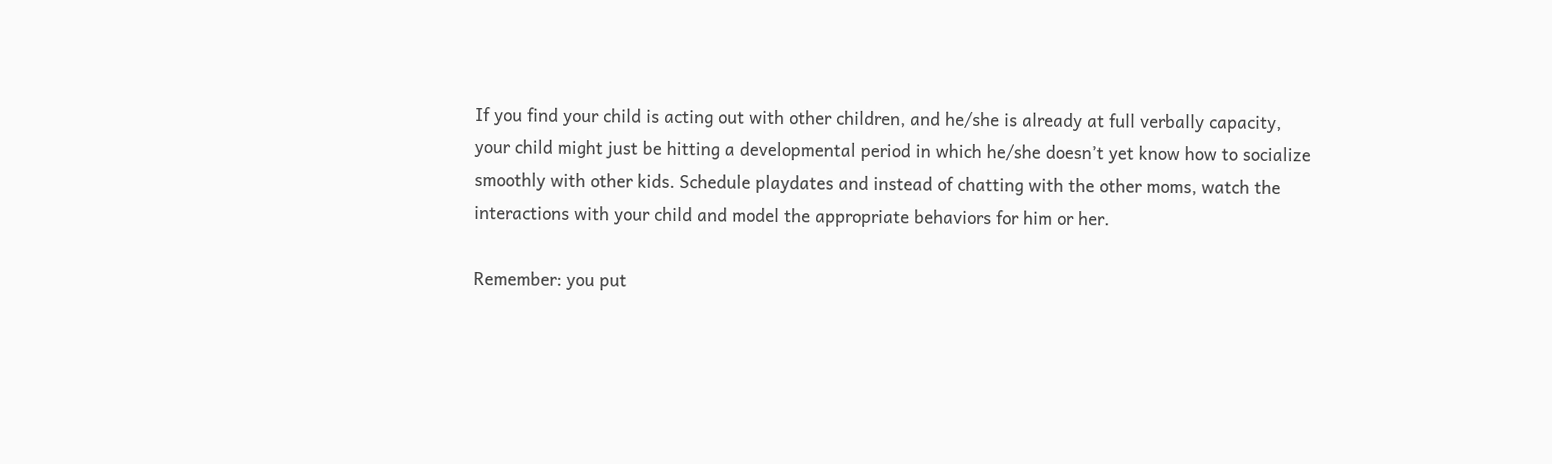If you find your child is acting out with other children, and he/she is already at full verbally capacity, your child might just be hitting a developmental period in which he/she doesn’t yet know how to socialize smoothly with other kids. Schedule playdates and instead of chatting with the other moms, watch the interactions with your child and model the appropriate behaviors for him or her.

Remember: you put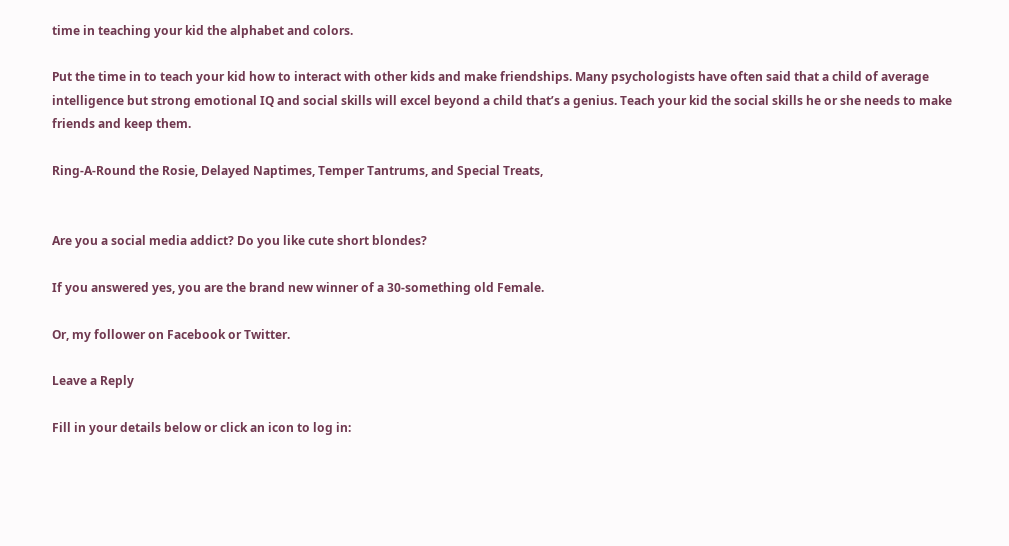time in teaching your kid the alphabet and colors.

Put the time in to teach your kid how to interact with other kids and make friendships. Many psychologists have often said that a child of average intelligence but strong emotional IQ and social skills will excel beyond a child that’s a genius. Teach your kid the social skills he or she needs to make friends and keep them.

Ring-A-Round the Rosie, Delayed Naptimes, Temper Tantrums, and Special Treats,


Are you a social media addict? Do you like cute short blondes?

If you answered yes, you are the brand new winner of a 30-something old Female.

Or, my follower on Facebook or Twitter.

Leave a Reply

Fill in your details below or click an icon to log in: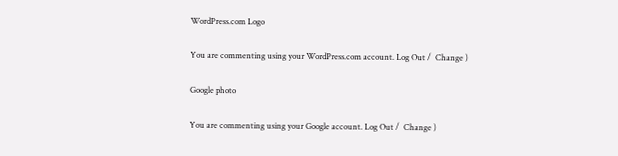WordPress.com Logo

You are commenting using your WordPress.com account. Log Out /  Change )

Google photo

You are commenting using your Google account. Log Out /  Change )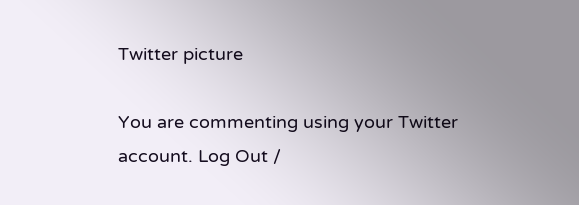Twitter picture

You are commenting using your Twitter account. Log Out /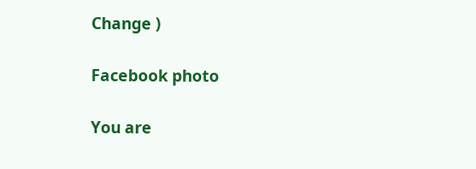Change )

Facebook photo

You are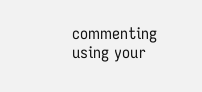commenting using your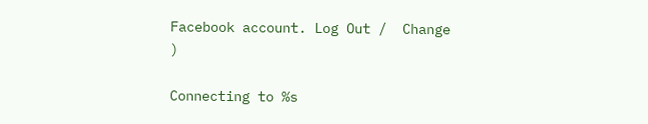Facebook account. Log Out /  Change )

Connecting to %s